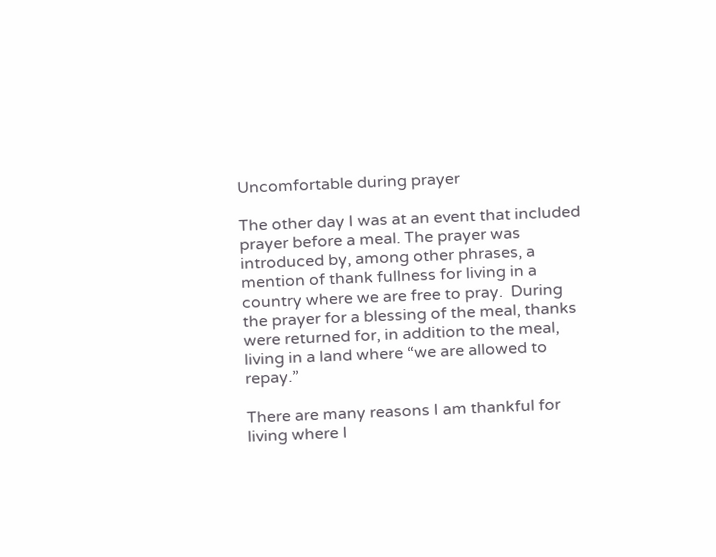Uncomfortable during prayer

The other day I was at an event that included prayer before a meal. The prayer was introduced by, among other phrases, a mention of thank fullness for living in a country where we are free to pray.  During the prayer for a blessing of the meal, thanks were returned for, in addition to the meal, living in a land where “we are allowed to repay.”

There are many reasons I am thankful for living where I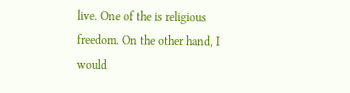live. One of the is religious freedom. On the other hand, I would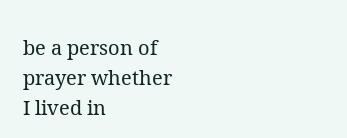be a person of prayer whether I lived in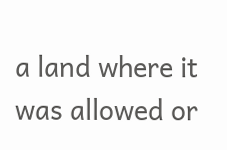a land where it was allowed or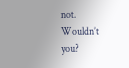not. Wouldn’t you?